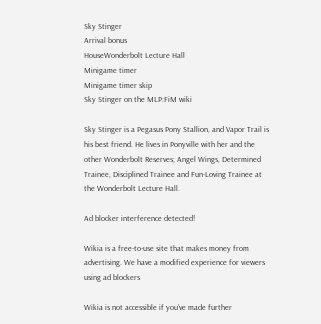Sky Stinger
Arrival bonus
HouseWonderbolt Lecture Hall
Minigame timer
Minigame timer skip
Sky Stinger on the MLP:FiM wiki

Sky Stinger is a Pegasus Pony Stallion, and Vapor Trail is his best friend. He lives in Ponyville with her and the other Wonderbolt Reserves; Angel Wings, Determined Trainee, Disciplined Trainee and Fun-Loving Trainee at the Wonderbolt Lecture Hall.

Ad blocker interference detected!

Wikia is a free-to-use site that makes money from advertising. We have a modified experience for viewers using ad blockers

Wikia is not accessible if you’ve made further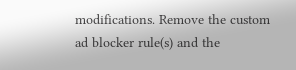modifications. Remove the custom ad blocker rule(s) and the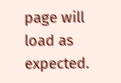page will load as expected.